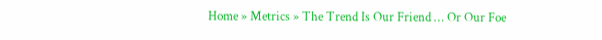Home » Metrics » The Trend Is Our Friend … Or Our Foe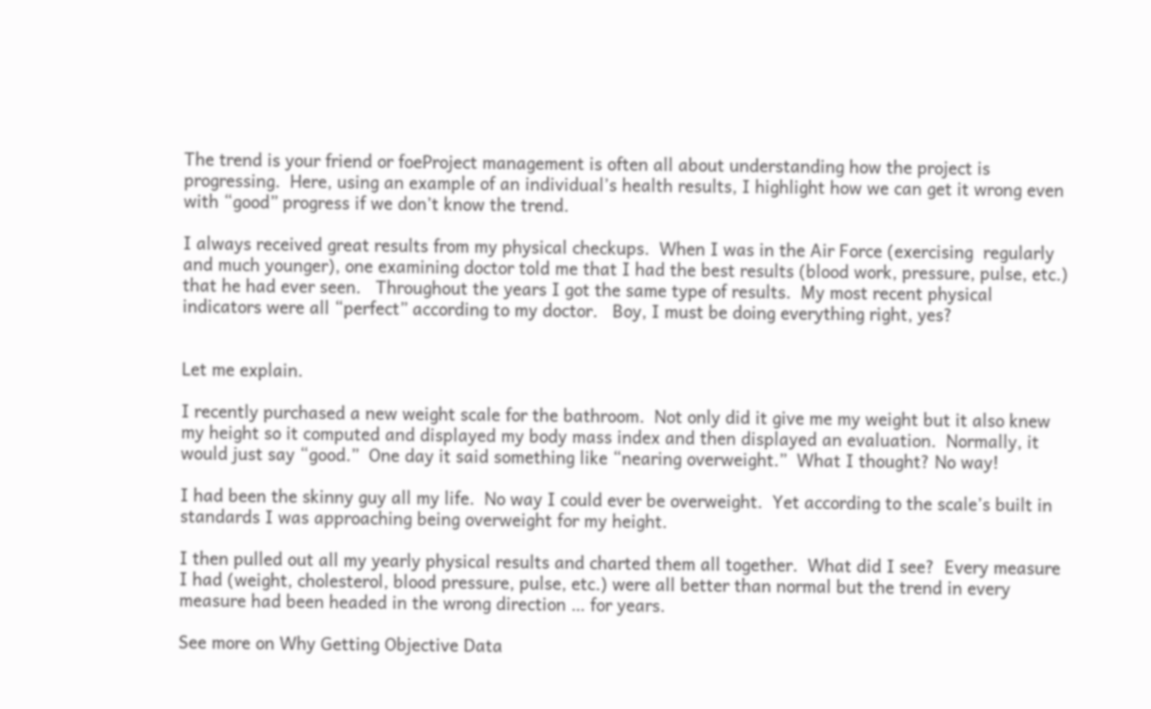The trend is your friend or foeProject management is often all about understanding how the project is progressing.  Here, using an example of an individual’s health results, I highlight how we can get it wrong even with “good” progress if we don’t know the trend.

I always received great results from my physical checkups.  When I was in the Air Force (exercising  regularly and much younger), one examining doctor told me that I had the best results (blood work, pressure, pulse, etc.) that he had ever seen.   Throughout the years I got the same type of results.  My most recent physical indicators were all “perfect” according to my doctor.   Boy, I must be doing everything right, yes?


Let me explain.

I recently purchased a new weight scale for the bathroom.  Not only did it give me my weight but it also knew my height so it computed and displayed my body mass index and then displayed an evaluation.  Normally, it would just say “good.”  One day it said something like “nearing overweight.”  What I thought? No way!

I had been the skinny guy all my life.  No way I could ever be overweight.  Yet according to the scale’s built in standards I was approaching being overweight for my height.

I then pulled out all my yearly physical results and charted them all together.  What did I see?  Every measure I had (weight, cholesterol, blood pressure, pulse, etc.) were all better than normal but the trend in every measure had been headed in the wrong direction … for years.

See more on Why Getting Objective Data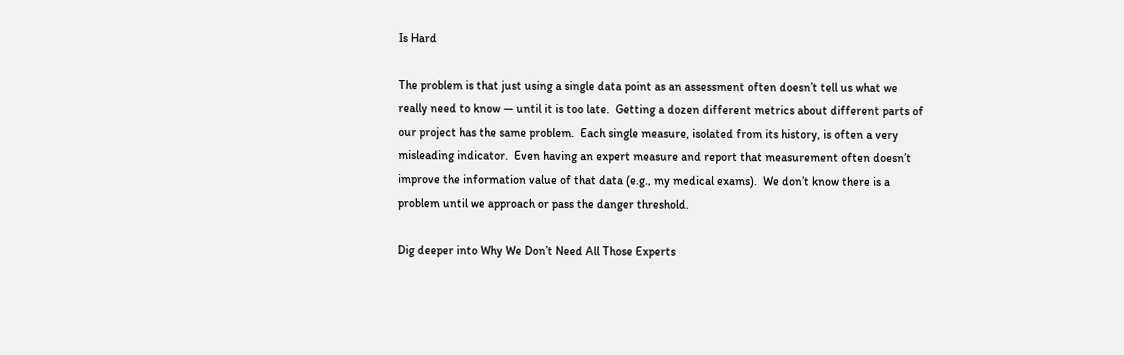Is Hard

The problem is that just using a single data point as an assessment often doesn’t tell us what we really need to know — until it is too late.  Getting a dozen different metrics about different parts of our project has the same problem.  Each single measure, isolated from its history, is often a very misleading indicator.  Even having an expert measure and report that measurement often doesn’t improve the information value of that data (e.g., my medical exams).  We don’t know there is a problem until we approach or pass the danger threshold.

Dig deeper into Why We Don’t Need All Those Experts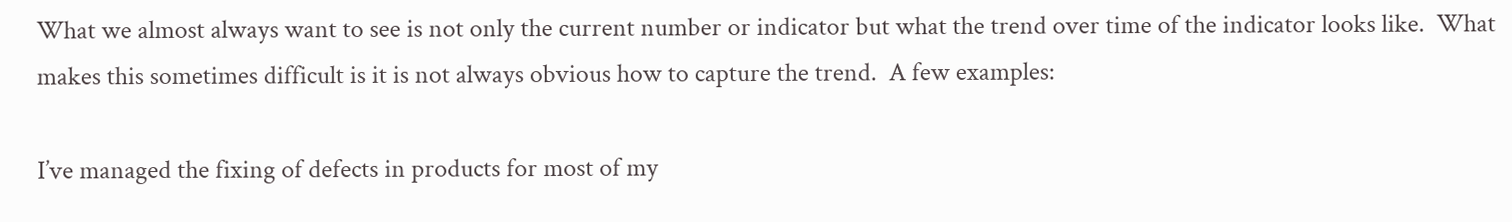What we almost always want to see is not only the current number or indicator but what the trend over time of the indicator looks like.  What makes this sometimes difficult is it is not always obvious how to capture the trend.  A few examples:

I’ve managed the fixing of defects in products for most of my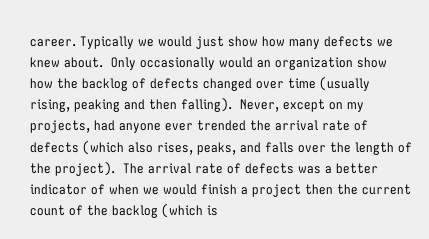career. Typically we would just show how many defects we knew about.  Only occasionally would an organization show how the backlog of defects changed over time (usually rising, peaking and then falling).  Never, except on my projects, had anyone ever trended the arrival rate of defects (which also rises, peaks, and falls over the length of the project).  The arrival rate of defects was a better indicator of when we would finish a project then the current count of the backlog (which is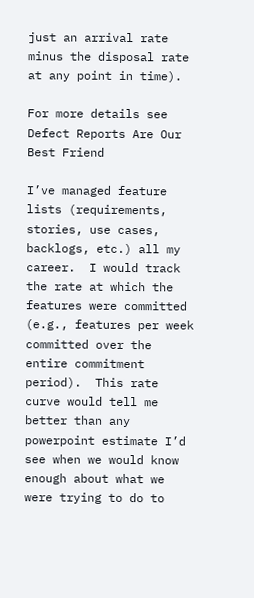just an arrival rate minus the disposal rate at any point in time).

For more details see Defect Reports Are Our Best Friend

I’ve managed feature lists (requirements, stories, use cases, backlogs, etc.) all my career.  I would track the rate at which the features were committed (e.g., features per week committed over the entire commitment period).  This rate curve would tell me better than any powerpoint estimate I’d see when we would know enough about what we were trying to do to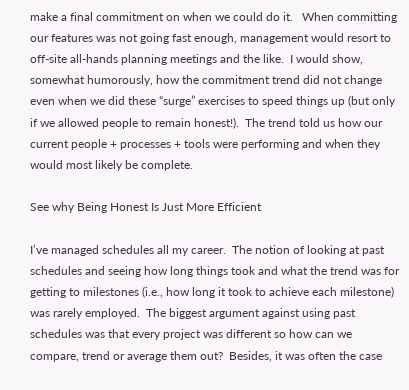make a final commitment on when we could do it.   When committing our features was not going fast enough, management would resort to off-site all-hands planning meetings and the like.  I would show, somewhat humorously, how the commitment trend did not change even when we did these “surge” exercises to speed things up (but only if we allowed people to remain honest!).  The trend told us how our current people + processes + tools were performing and when they would most likely be complete.

See why Being Honest Is Just More Efficient

I’ve managed schedules all my career.  The notion of looking at past schedules and seeing how long things took and what the trend was for getting to milestones (i.e., how long it took to achieve each milestone) was rarely employed.  The biggest argument against using past schedules was that every project was different so how can we compare, trend or average them out?  Besides, it was often the case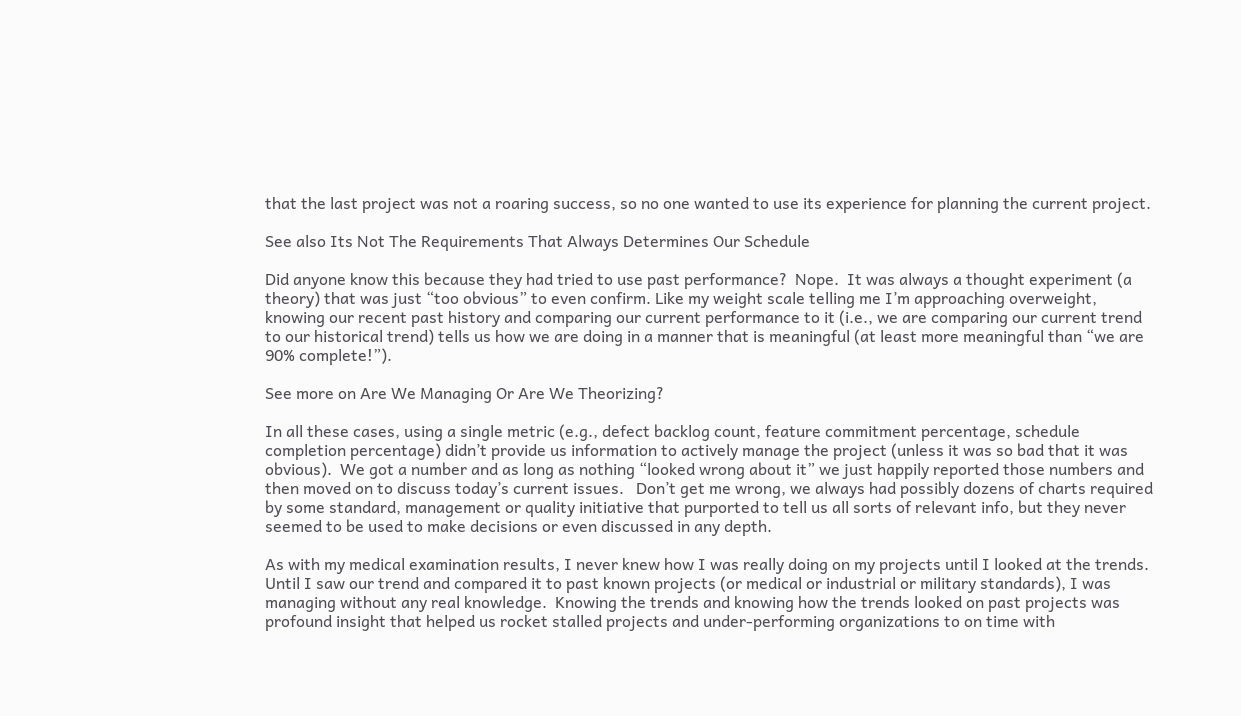that the last project was not a roaring success, so no one wanted to use its experience for planning the current project.

See also Its Not The Requirements That Always Determines Our Schedule

Did anyone know this because they had tried to use past performance?  Nope.  It was always a thought experiment (a theory) that was just “too obvious” to even confirm. Like my weight scale telling me I’m approaching overweight, knowing our recent past history and comparing our current performance to it (i.e., we are comparing our current trend to our historical trend) tells us how we are doing in a manner that is meaningful (at least more meaningful than “we are 90% complete!”).

See more on Are We Managing Or Are We Theorizing?

In all these cases, using a single metric (e.g., defect backlog count, feature commitment percentage, schedule completion percentage) didn’t provide us information to actively manage the project (unless it was so bad that it was obvious).  We got a number and as long as nothing “looked wrong about it” we just happily reported those numbers and then moved on to discuss today’s current issues.   Don’t get me wrong, we always had possibly dozens of charts required by some standard, management or quality initiative that purported to tell us all sorts of relevant info, but they never seemed to be used to make decisions or even discussed in any depth.

As with my medical examination results, I never knew how I was really doing on my projects until I looked at the trends.  Until I saw our trend and compared it to past known projects (or medical or industrial or military standards), I was managing without any real knowledge.  Knowing the trends and knowing how the trends looked on past projects was profound insight that helped us rocket stalled projects and under-performing organizations to on time with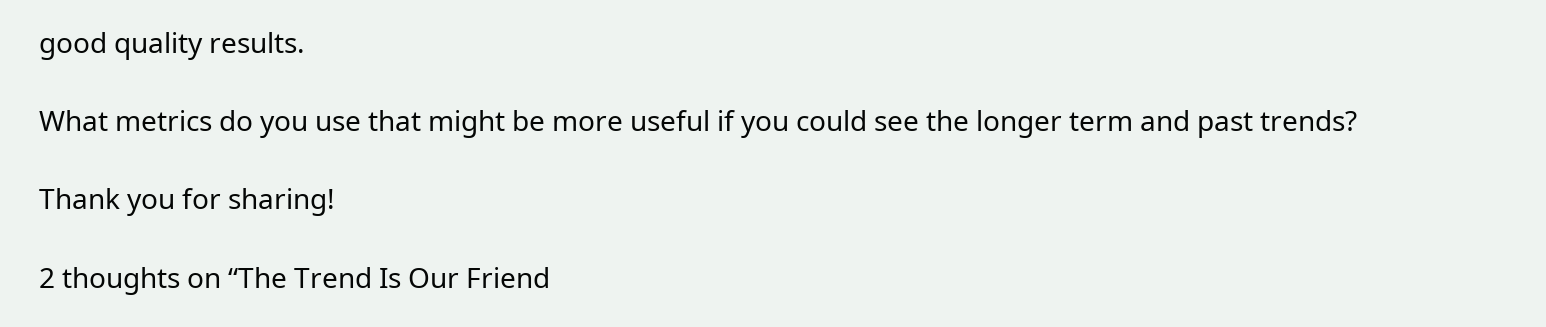good quality results.

What metrics do you use that might be more useful if you could see the longer term and past trends?

Thank you for sharing!

2 thoughts on “The Trend Is Our Friend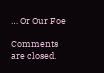… Or Our Foe

Comments are closed.